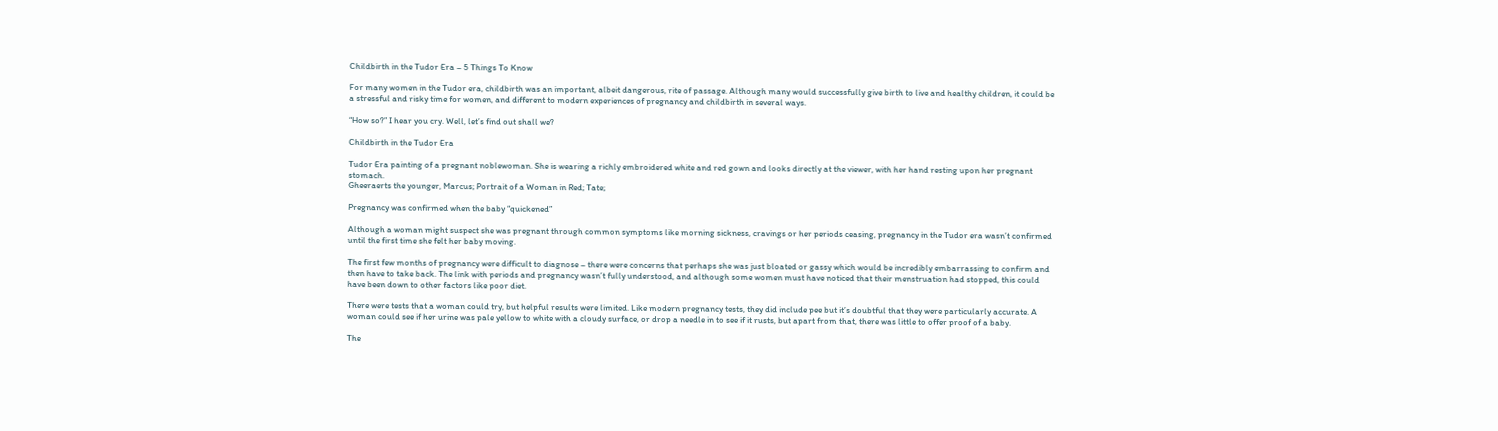Childbirth in the Tudor Era – 5 Things To Know

For many women in the Tudor era, childbirth was an important, albeit dangerous, rite of passage. Although many would successfully give birth to live and healthy children, it could be a stressful and risky time for women, and different to modern experiences of pregnancy and childbirth in several ways.

“How so?” I hear you cry. Well, let’s find out shall we?

Childbirth in the Tudor Era

Tudor Era painting of a pregnant noblewoman. She is wearing a richly embroidered white and red gown and looks directly at the viewer, with her hand resting upon her pregnant stomach.
Gheeraerts the younger, Marcus; Portrait of a Woman in Red; Tate;

Pregnancy was confirmed when the baby “quickened”

Although a woman might suspect she was pregnant through common symptoms like morning sickness, cravings or her periods ceasing, pregnancy in the Tudor era wasn’t confirmed until the first time she felt her baby moving.

The first few months of pregnancy were difficult to diagnose – there were concerns that perhaps she was just bloated or gassy which would be incredibly embarrassing to confirm and then have to take back. The link with periods and pregnancy wasn’t fully understood, and although some women must have noticed that their menstruation had stopped, this could have been down to other factors like poor diet.

There were tests that a woman could try, but helpful results were limited. Like modern pregnancy tests, they did include pee but it’s doubtful that they were particularly accurate. A woman could see if her urine was pale yellow to white with a cloudy surface, or drop a needle in to see if it rusts, but apart from that, there was little to offer proof of a baby.

The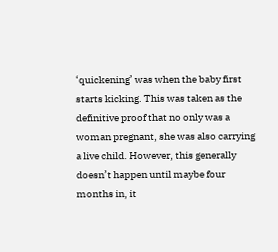‘quickening’ was when the baby first starts kicking. This was taken as the definitive proof that no only was a woman pregnant, she was also carrying a live child. However, this generally doesn’t happen until maybe four months in, it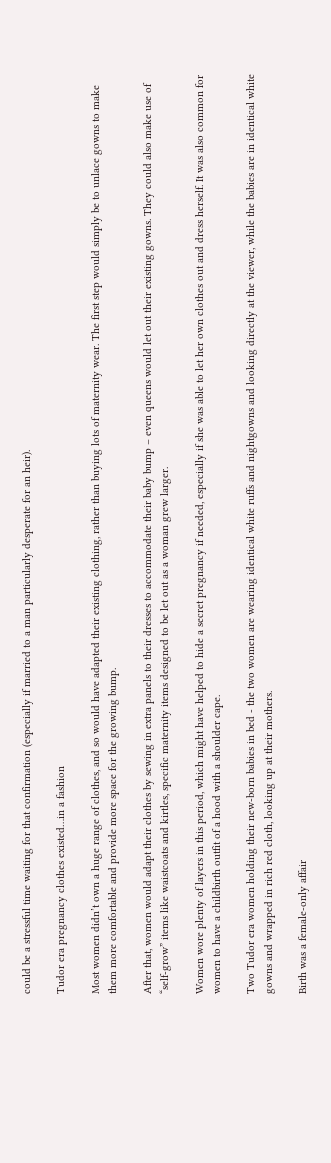could be a stressful time waiting for that confirmation (especially if married to a man particularly desperate for an heir).

Tudor era pregnancy clothes existed…in a fashion

Most women didn’t own a huge range of clothes, and so would have adapted their existing clothing, rather than buying lots of maternity wear. The first step would simply be to unlace gowns to make them more comfortable and provide more space for the growing bump.

After that, women would adapt their clothes by sewing in extra panels to their dresses to accommodate their baby bump – even queens would let out their existing gowns. They could also make use of “self-grow” items like waistcoats and kirtles, specific maternity items designed to be let out as a woman grew larger.

Women wore plenty of layers in this period, which might have helped to hide a secret pregnancy if needed, especially if she was able to let her own clothes out and dress herself. It was also common for women to have a childbirth outfit of a hood with a shoulder cape.

Two Tudor era women holding their new-born babies in bed - the two women are wearing identical white ruffs and nightgowns and looking directly at the viewer, while the babies are in identical white gowns and wrapped in rich red cloth, looking up at their mothers.

Birth was a female-only affair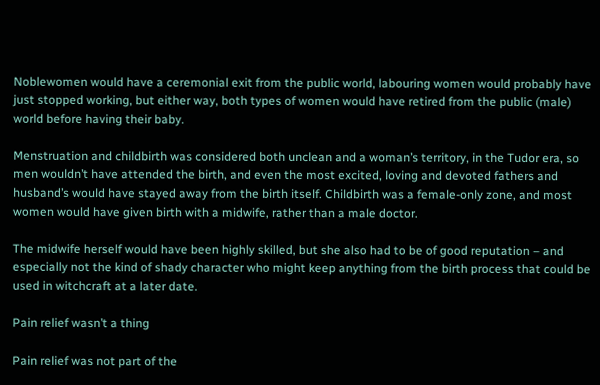Noblewomen would have a ceremonial exit from the public world, labouring women would probably have just stopped working, but either way, both types of women would have retired from the public (male) world before having their baby.

Menstruation and childbirth was considered both unclean and a woman’s territory, in the Tudor era, so men wouldn’t have attended the birth, and even the most excited, loving and devoted fathers and husband’s would have stayed away from the birth itself. Childbirth was a female-only zone, and most women would have given birth with a midwife, rather than a male doctor.

The midwife herself would have been highly skilled, but she also had to be of good reputation – and especially not the kind of shady character who might keep anything from the birth process that could be used in witchcraft at a later date.

Pain relief wasn’t a thing

Pain relief was not part of the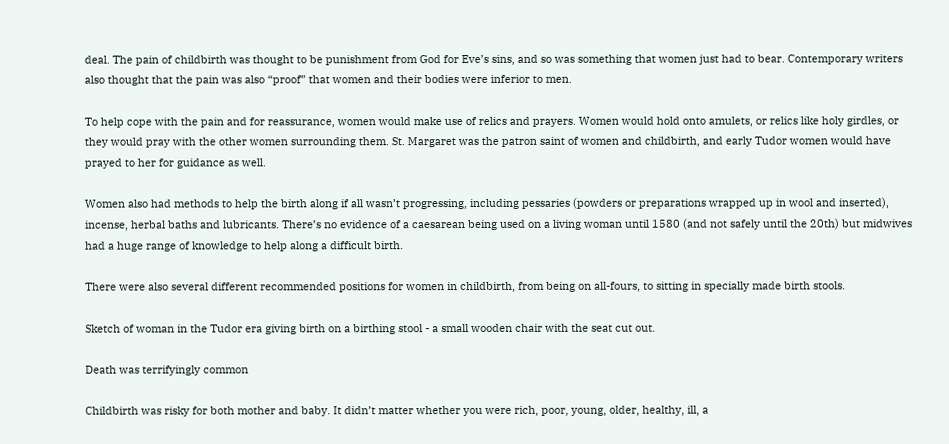deal. The pain of childbirth was thought to be punishment from God for Eve’s sins, and so was something that women just had to bear. Contemporary writers also thought that the pain was also “proof” that women and their bodies were inferior to men.

To help cope with the pain and for reassurance, women would make use of relics and prayers. Women would hold onto amulets, or relics like holy girdles, or they would pray with the other women surrounding them. St. Margaret was the patron saint of women and childbirth, and early Tudor women would have prayed to her for guidance as well.

Women also had methods to help the birth along if all wasn’t progressing, including pessaries (powders or preparations wrapped up in wool and inserted), incense, herbal baths and lubricants. There’s no evidence of a caesarean being used on a living woman until 1580 (and not safely until the 20th) but midwives had a huge range of knowledge to help along a difficult birth.

There were also several different recommended positions for women in childbirth, from being on all-fours, to sitting in specially made birth stools.

Sketch of woman in the Tudor era giving birth on a birthing stool - a small wooden chair with the seat cut out.

Death was terrifyingly common

Childbirth was risky for both mother and baby. It didn’t matter whether you were rich, poor, young, older, healthy, ill, a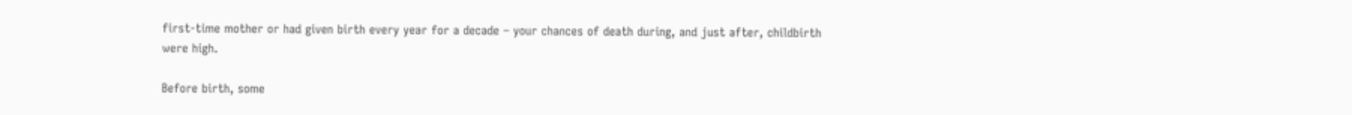first-time mother or had given birth every year for a decade – your chances of death during, and just after, childbirth were high.

Before birth, some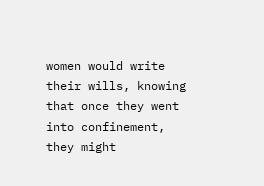women would write their wills, knowing that once they went into confinement, they might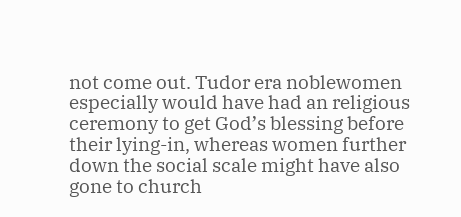not come out. Tudor era noblewomen especially would have had an religious ceremony to get God’s blessing before their lying-in, whereas women further down the social scale might have also gone to church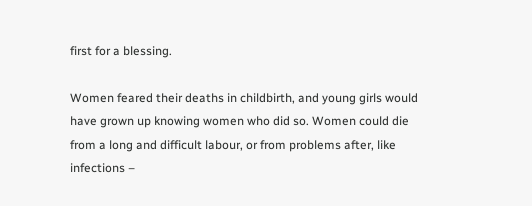first for a blessing.

Women feared their deaths in childbirth, and young girls would have grown up knowing women who did so. Women could die from a long and difficult labour, or from problems after, like infections –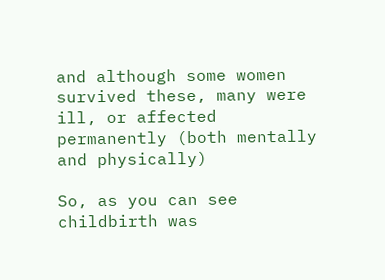and although some women survived these, many were ill, or affected permanently (both mentally and physically)

So, as you can see childbirth was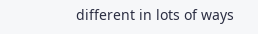different in lots of ways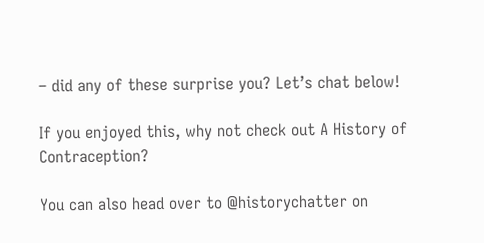– did any of these surprise you? Let’s chat below!

If you enjoyed this, why not check out A History of Contraception?

You can also head over to @historychatter on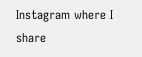Instagram where I share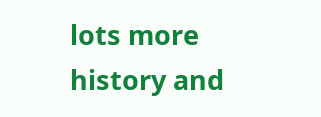lots more history and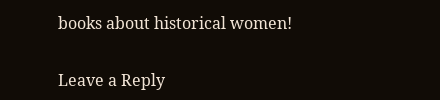books about historical women!

Leave a Reply